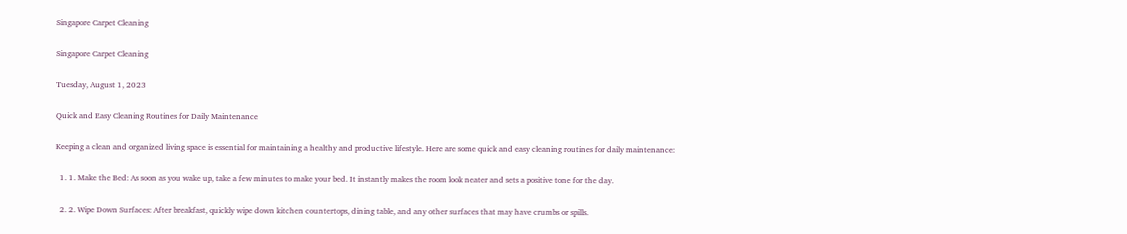Singapore Carpet Cleaning

Singapore Carpet Cleaning

Tuesday, August 1, 2023

Quick and Easy Cleaning Routines for Daily Maintenance

Keeping a clean and organized living space is essential for maintaining a healthy and productive lifestyle. Here are some quick and easy cleaning routines for daily maintenance:

  1. 1. Make the Bed: As soon as you wake up, take a few minutes to make your bed. It instantly makes the room look neater and sets a positive tone for the day.

  2. 2. Wipe Down Surfaces: After breakfast, quickly wipe down kitchen countertops, dining table, and any other surfaces that may have crumbs or spills.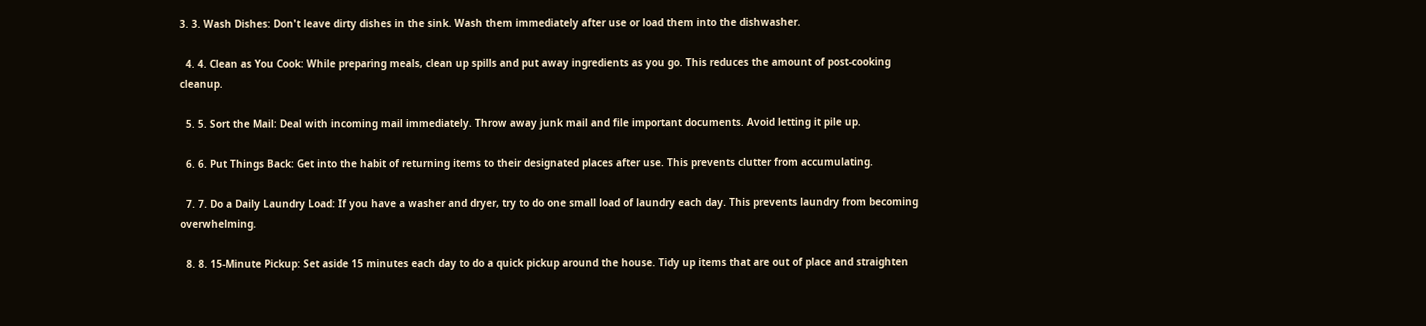3. 3. Wash Dishes: Don't leave dirty dishes in the sink. Wash them immediately after use or load them into the dishwasher.

  4. 4. Clean as You Cook: While preparing meals, clean up spills and put away ingredients as you go. This reduces the amount of post-cooking cleanup.

  5. 5. Sort the Mail: Deal with incoming mail immediately. Throw away junk mail and file important documents. Avoid letting it pile up.

  6. 6. Put Things Back: Get into the habit of returning items to their designated places after use. This prevents clutter from accumulating.

  7. 7. Do a Daily Laundry Load: If you have a washer and dryer, try to do one small load of laundry each day. This prevents laundry from becoming overwhelming.

  8. 8. 15-Minute Pickup: Set aside 15 minutes each day to do a quick pickup around the house. Tidy up items that are out of place and straighten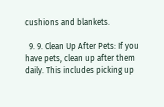cushions and blankets.

  9. 9. Clean Up After Pets: If you have pets, clean up after them daily. This includes picking up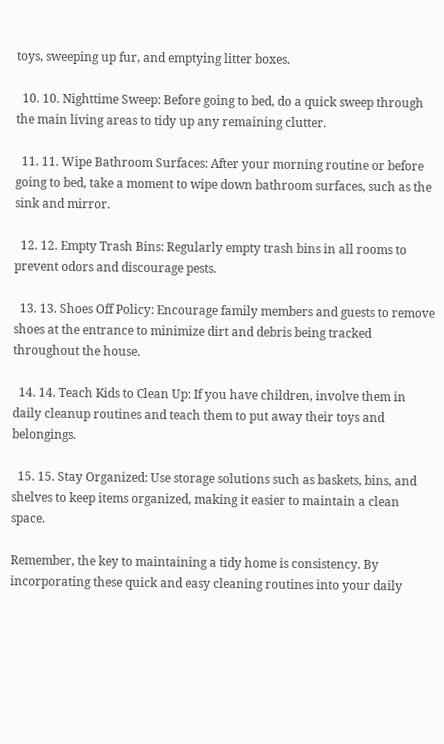toys, sweeping up fur, and emptying litter boxes.

  10. 10. Nighttime Sweep: Before going to bed, do a quick sweep through the main living areas to tidy up any remaining clutter.

  11. 11. Wipe Bathroom Surfaces: After your morning routine or before going to bed, take a moment to wipe down bathroom surfaces, such as the sink and mirror.

  12. 12. Empty Trash Bins: Regularly empty trash bins in all rooms to prevent odors and discourage pests.

  13. 13. Shoes Off Policy: Encourage family members and guests to remove shoes at the entrance to minimize dirt and debris being tracked throughout the house.

  14. 14. Teach Kids to Clean Up: If you have children, involve them in daily cleanup routines and teach them to put away their toys and belongings.

  15. 15. Stay Organized: Use storage solutions such as baskets, bins, and shelves to keep items organized, making it easier to maintain a clean space.

Remember, the key to maintaining a tidy home is consistency. By incorporating these quick and easy cleaning routines into your daily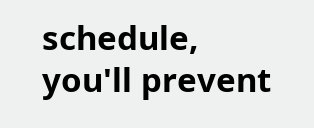schedule, you'll prevent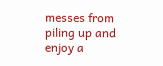messes from piling up and enjoy a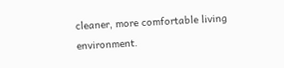cleaner, more comfortable living environment.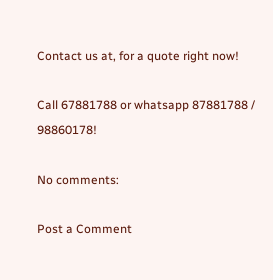Contact us at, for a quote right now!

Call 67881788 or whatsapp 87881788 / 98860178!

No comments:

Post a Comment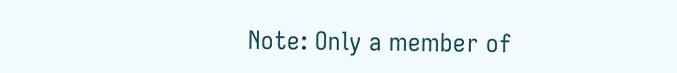Note: Only a member of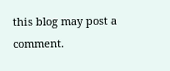this blog may post a comment.